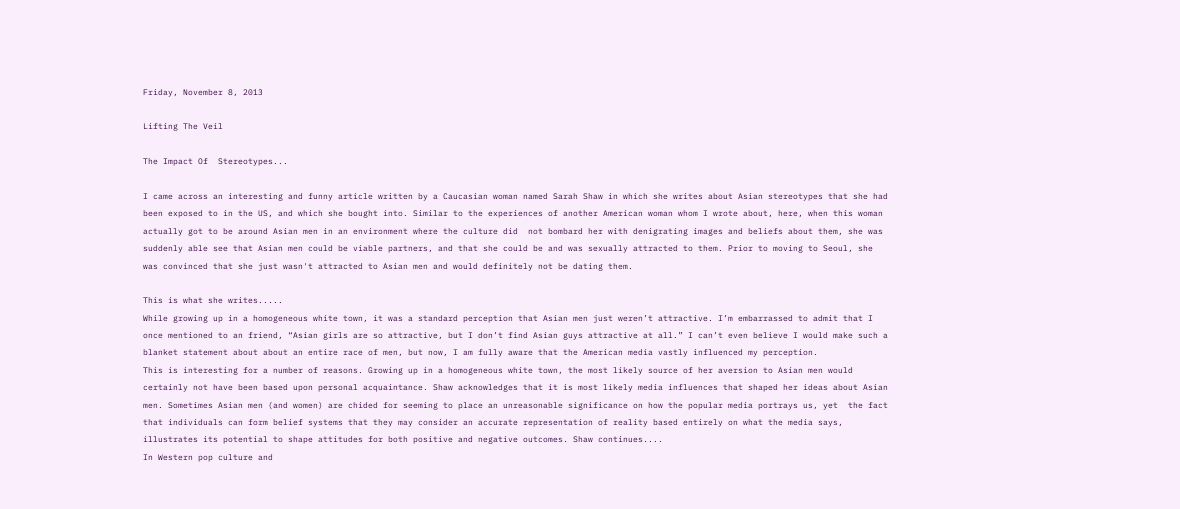Friday, November 8, 2013

Lifting The Veil

The Impact Of  Stereotypes...

I came across an interesting and funny article written by a Caucasian woman named Sarah Shaw in which she writes about Asian stereotypes that she had been exposed to in the US, and which she bought into. Similar to the experiences of another American woman whom I wrote about, here, when this woman actually got to be around Asian men in an environment where the culture did  not bombard her with denigrating images and beliefs about them, she was suddenly able see that Asian men could be viable partners, and that she could be and was sexually attracted to them. Prior to moving to Seoul, she was convinced that she just wasn't attracted to Asian men and would definitely not be dating them.

This is what she writes.....
While growing up in a homogeneous white town, it was a standard perception that Asian men just weren’t attractive. I’m embarrassed to admit that I once mentioned to an friend, “Asian girls are so attractive, but I don’t find Asian guys attractive at all.” I can’t even believe I would make such a blanket statement about about an entire race of men, but now, I am fully aware that the American media vastly influenced my perception.
This is interesting for a number of reasons. Growing up in a homogeneous white town, the most likely source of her aversion to Asian men would certainly not have been based upon personal acquaintance. Shaw acknowledges that it is most likely media influences that shaped her ideas about Asian men. Sometimes Asian men (and women) are chided for seeming to place an unreasonable significance on how the popular media portrays us, yet  the fact that individuals can form belief systems that they may consider an accurate representation of reality based entirely on what the media says, illustrates its potential to shape attitudes for both positive and negative outcomes. Shaw continues....
In Western pop culture and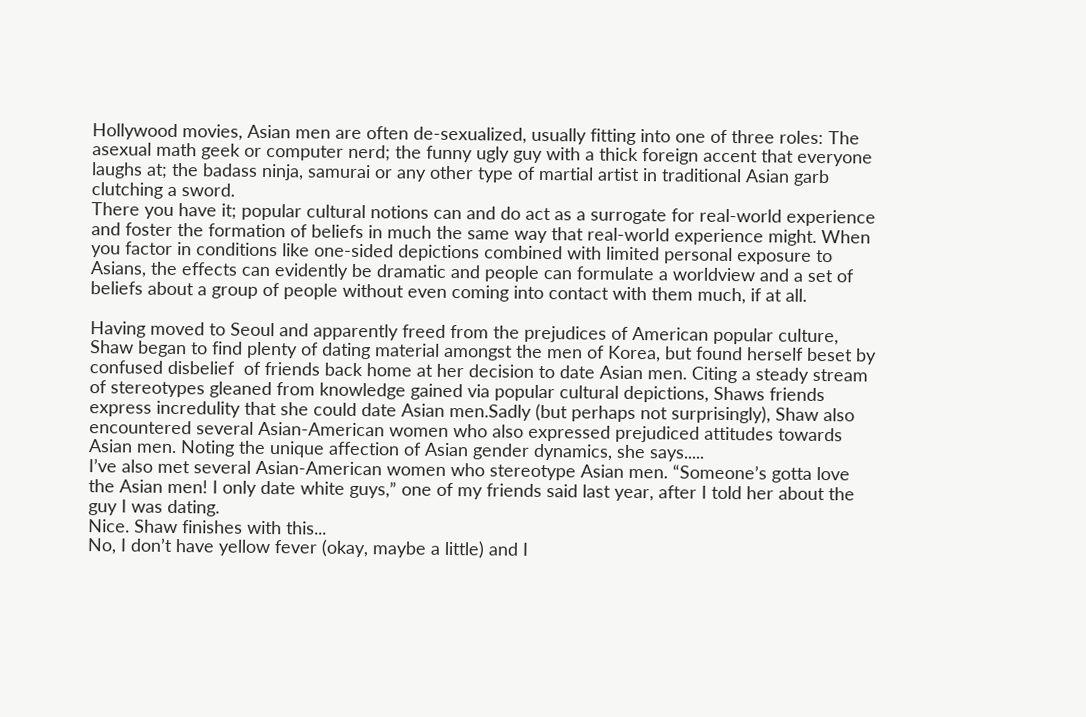Hollywood movies, Asian men are often de-sexualized, usually fitting into one of three roles: The asexual math geek or computer nerd; the funny ugly guy with a thick foreign accent that everyone laughs at; the badass ninja, samurai or any other type of martial artist in traditional Asian garb clutching a sword.
There you have it; popular cultural notions can and do act as a surrogate for real-world experience and foster the formation of beliefs in much the same way that real-world experience might. When you factor in conditions like one-sided depictions combined with limited personal exposure to Asians, the effects can evidently be dramatic and people can formulate a worldview and a set of beliefs about a group of people without even coming into contact with them much, if at all.

Having moved to Seoul and apparently freed from the prejudices of American popular culture, Shaw began to find plenty of dating material amongst the men of Korea, but found herself beset by confused disbelief  of friends back home at her decision to date Asian men. Citing a steady stream of stereotypes gleaned from knowledge gained via popular cultural depictions, Shaws friends express incredulity that she could date Asian men.Sadly (but perhaps not surprisingly), Shaw also encountered several Asian-American women who also expressed prejudiced attitudes towards Asian men. Noting the unique affection of Asian gender dynamics, she says.....
I’ve also met several Asian-American women who stereotype Asian men. “Someone’s gotta love the Asian men! I only date white guys,” one of my friends said last year, after I told her about the guy I was dating.
Nice. Shaw finishes with this...
No, I don’t have yellow fever (okay, maybe a little) and I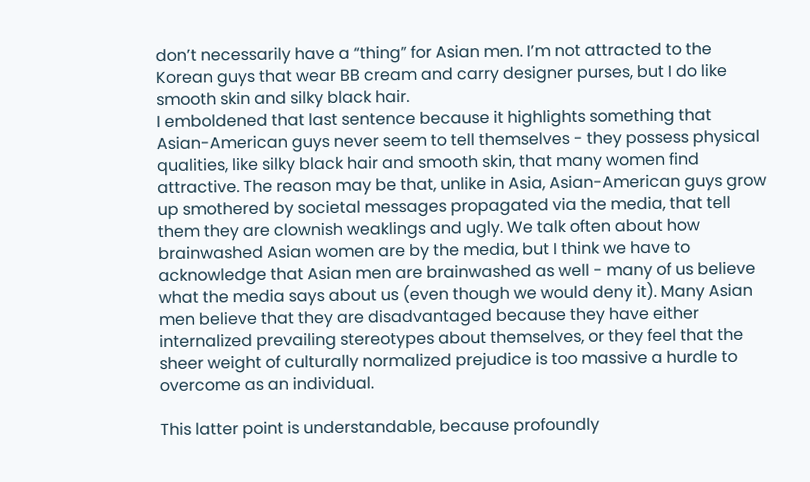don’t necessarily have a “thing” for Asian men. I’m not attracted to the Korean guys that wear BB cream and carry designer purses, but I do like smooth skin and silky black hair.
I emboldened that last sentence because it highlights something that Asian-American guys never seem to tell themselves - they possess physical qualities, like silky black hair and smooth skin, that many women find attractive. The reason may be that, unlike in Asia, Asian-American guys grow up smothered by societal messages propagated via the media, that tell them they are clownish weaklings and ugly. We talk often about how brainwashed Asian women are by the media, but I think we have to acknowledge that Asian men are brainwashed as well - many of us believe what the media says about us (even though we would deny it). Many Asian men believe that they are disadvantaged because they have either internalized prevailing stereotypes about themselves, or they feel that the sheer weight of culturally normalized prejudice is too massive a hurdle to overcome as an individual.

This latter point is understandable, because profoundly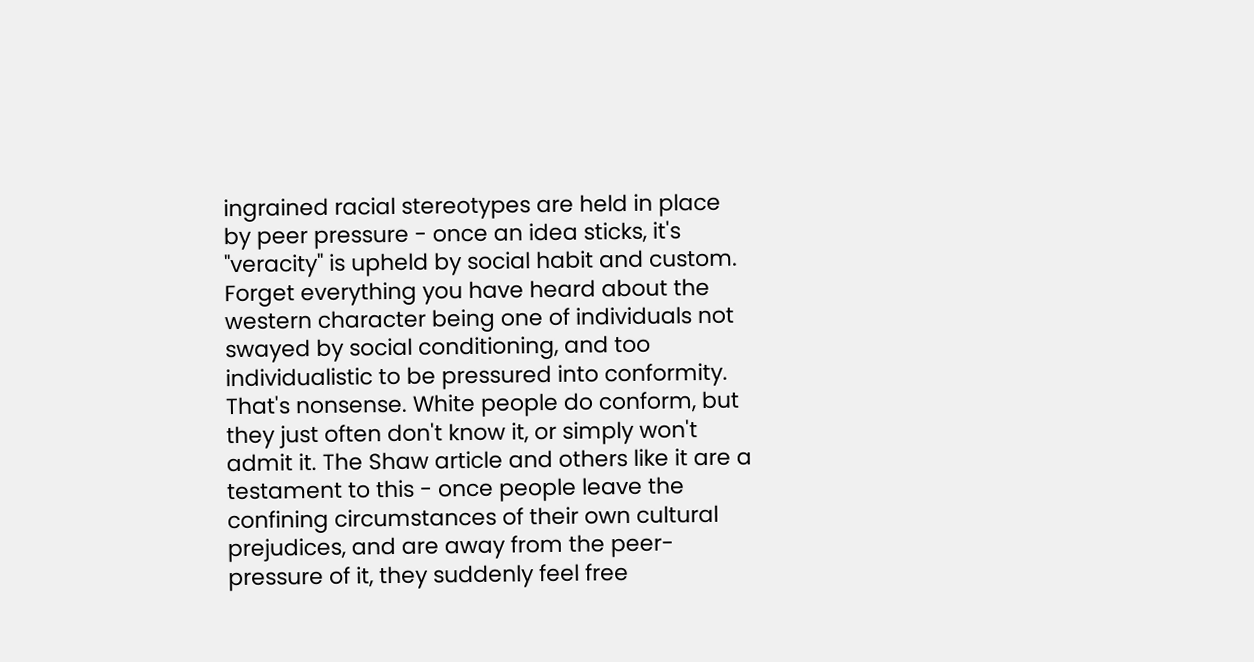ingrained racial stereotypes are held in place by peer pressure - once an idea sticks, it's "veracity" is upheld by social habit and custom. Forget everything you have heard about the western character being one of individuals not swayed by social conditioning, and too individualistic to be pressured into conformity. That's nonsense. White people do conform, but they just often don't know it, or simply won't admit it. The Shaw article and others like it are a testament to this - once people leave the confining circumstances of their own cultural prejudices, and are away from the peer-pressure of it, they suddenly feel free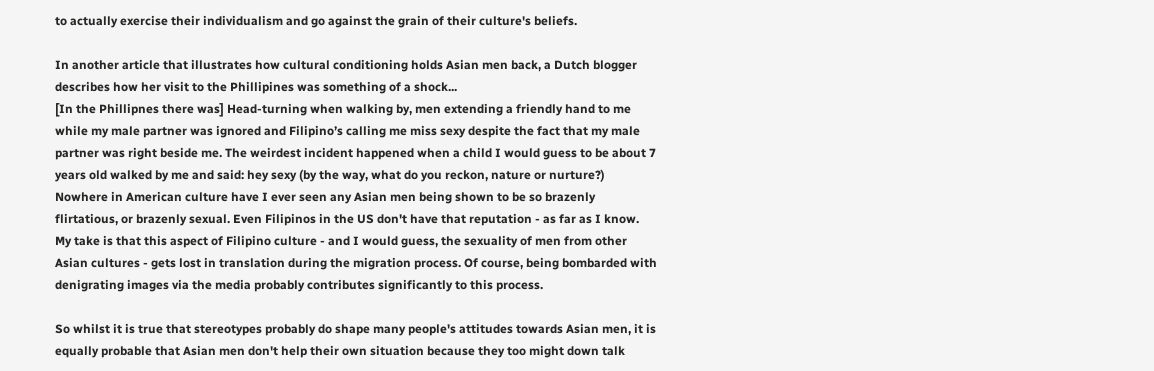to actually exercise their individualism and go against the grain of their culture's beliefs.

In another article that illustrates how cultural conditioning holds Asian men back, a Dutch blogger describes how her visit to the Phillipines was something of a shock...
[In the Phillipnes there was] Head-turning when walking by, men extending a friendly hand to me while my male partner was ignored and Filipino’s calling me miss sexy despite the fact that my male partner was right beside me. The weirdest incident happened when a child I would guess to be about 7 years old walked by me and said: hey sexy (by the way, what do you reckon, nature or nurture?)
Nowhere in American culture have I ever seen any Asian men being shown to be so brazenly flirtatious, or brazenly sexual. Even Filipinos in the US don't have that reputation - as far as I know. My take is that this aspect of Filipino culture - and I would guess, the sexuality of men from other Asian cultures - gets lost in translation during the migration process. Of course, being bombarded with denigrating images via the media probably contributes significantly to this process.

So whilst it is true that stereotypes probably do shape many people's attitudes towards Asian men, it is equally probable that Asian men don't help their own situation because they too might down talk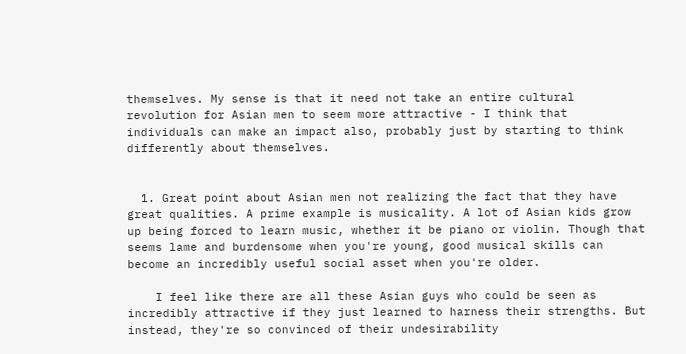themselves. My sense is that it need not take an entire cultural revolution for Asian men to seem more attractive - I think that individuals can make an impact also, probably just by starting to think differently about themselves.


  1. Great point about Asian men not realizing the fact that they have great qualities. A prime example is musicality. A lot of Asian kids grow up being forced to learn music, whether it be piano or violin. Though that seems lame and burdensome when you're young, good musical skills can become an incredibly useful social asset when you're older.

    I feel like there are all these Asian guys who could be seen as incredibly attractive if they just learned to harness their strengths. But instead, they're so convinced of their undesirability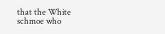that the White schmoe who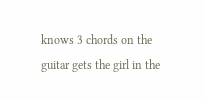knows 3 chords on the guitar gets the girl in the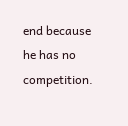end because he has no competition.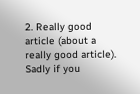2. Really good article (about a really good article). Sadly if you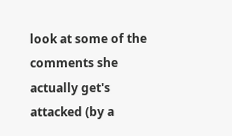look at some of the comments she actually get's attacked (by a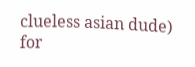clueless asian dude) for